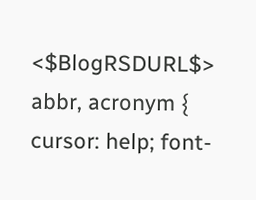<$BlogRSDURL$> abbr, acronym { cursor: help; font-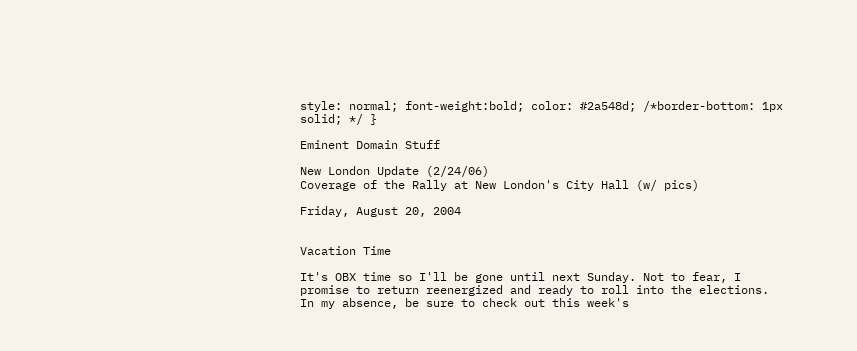style: normal; font-weight:bold; color: #2a548d; /*border-bottom: 1px solid; */ }

Eminent Domain Stuff

New London Update (2/24/06)
Coverage of the Rally at New London's City Hall (w/ pics)

Friday, August 20, 2004


Vacation Time

It's OBX time so I'll be gone until next Sunday. Not to fear, I promise to return reenergized and ready to roll into the elections. In my absence, be sure to check out this week's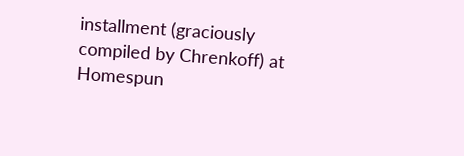installment (graciously compiled by Chrenkoff) at Homespun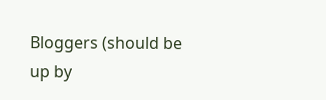Bloggers (should be up by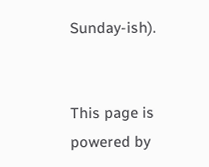Sunday-ish).


This page is powered by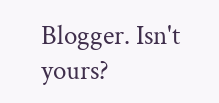Blogger. Isn't yours?